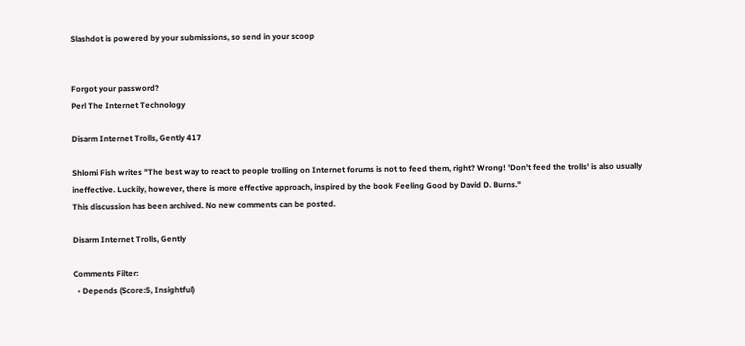Slashdot is powered by your submissions, so send in your scoop


Forgot your password?
Perl The Internet Technology

Disarm Internet Trolls, Gently 417

Shlomi Fish writes "The best way to react to people trolling on Internet forums is not to feed them, right? Wrong! 'Don't feed the trolls' is also usually ineffective. Luckily, however, there is more effective approach, inspired by the book Feeling Good by David D. Burns."
This discussion has been archived. No new comments can be posted.

Disarm Internet Trolls, Gently

Comments Filter:
  • Depends (Score:5, Insightful)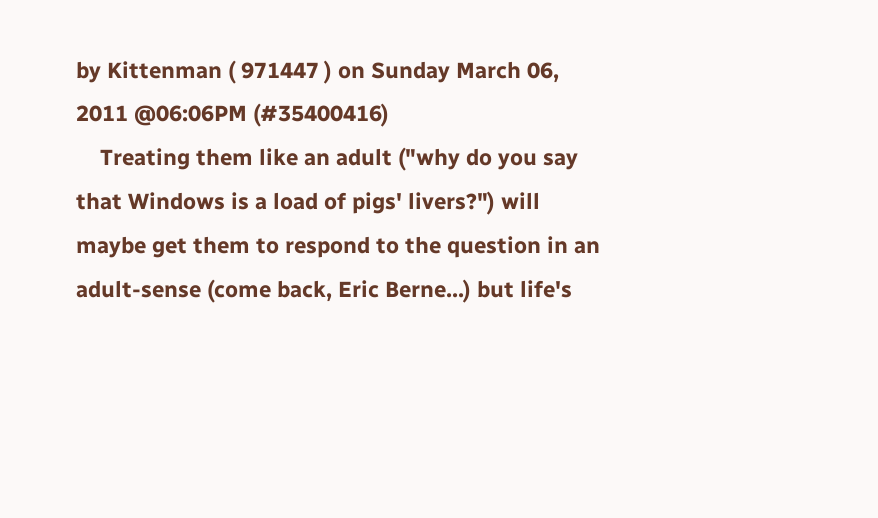by Kittenman ( 971447 ) on Sunday March 06, 2011 @06:06PM (#35400416)
    Treating them like an adult ("why do you say that Windows is a load of pigs' livers?") will maybe get them to respond to the question in an adult-sense (come back, Eric Berne...) but life's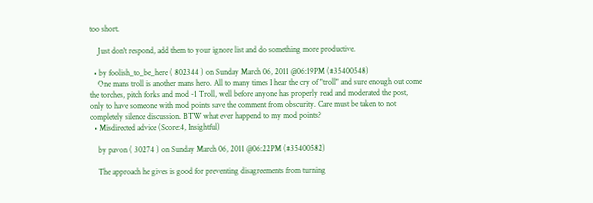too short.

    Just don't respond, add them to your ignore list and do something more productive.

  • by foolish_to_be_here ( 802344 ) on Sunday March 06, 2011 @06:19PM (#35400548)
    One mans troll is another mans hero. All to many times I hear the cry of "troll" and sure enough out come the torches, pitch forks and mod -1 Troll, well before anyone has properly read and moderated the post, only to have someone with mod points save the comment from obscurity. Care must be taken to not completely silence discussion. BTW what ever happend to my mod points?
  • Misdirected advice (Score:4, Insightful)

    by pavon ( 30274 ) on Sunday March 06, 2011 @06:22PM (#35400582)

    The approach he gives is good for preventing disagreements from turning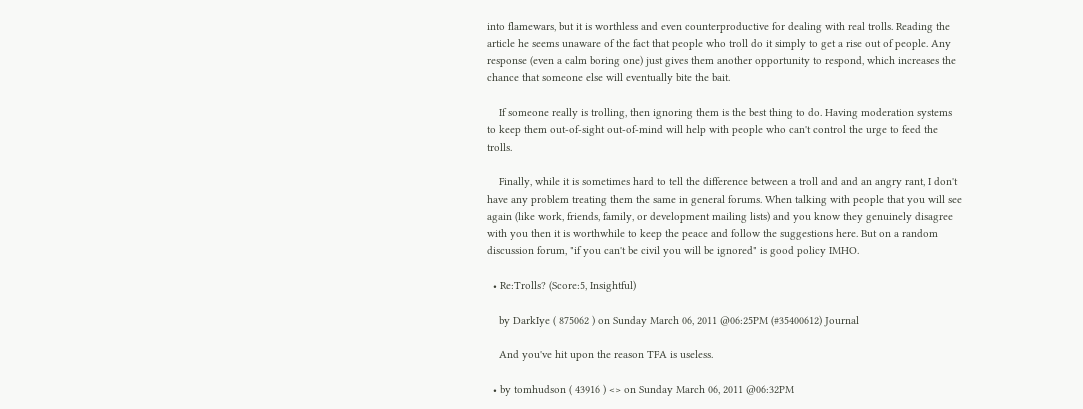into flamewars, but it is worthless and even counterproductive for dealing with real trolls. Reading the article he seems unaware of the fact that people who troll do it simply to get a rise out of people. Any response (even a calm boring one) just gives them another opportunity to respond, which increases the chance that someone else will eventually bite the bait.

    If someone really is trolling, then ignoring them is the best thing to do. Having moderation systems to keep them out-of-sight out-of-mind will help with people who can't control the urge to feed the trolls.

    Finally, while it is sometimes hard to tell the difference between a troll and and an angry rant, I don't have any problem treating them the same in general forums. When talking with people that you will see again (like work, friends, family, or development mailing lists) and you know they genuinely disagree with you then it is worthwhile to keep the peace and follow the suggestions here. But on a random discussion forum, "if you can't be civil you will be ignored" is good policy IMHO.

  • Re:Trolls? (Score:5, Insightful)

    by DarkIye ( 875062 ) on Sunday March 06, 2011 @06:25PM (#35400612) Journal

    And you've hit upon the reason TFA is useless.

  • by tomhudson ( 43916 ) <> on Sunday March 06, 2011 @06:32PM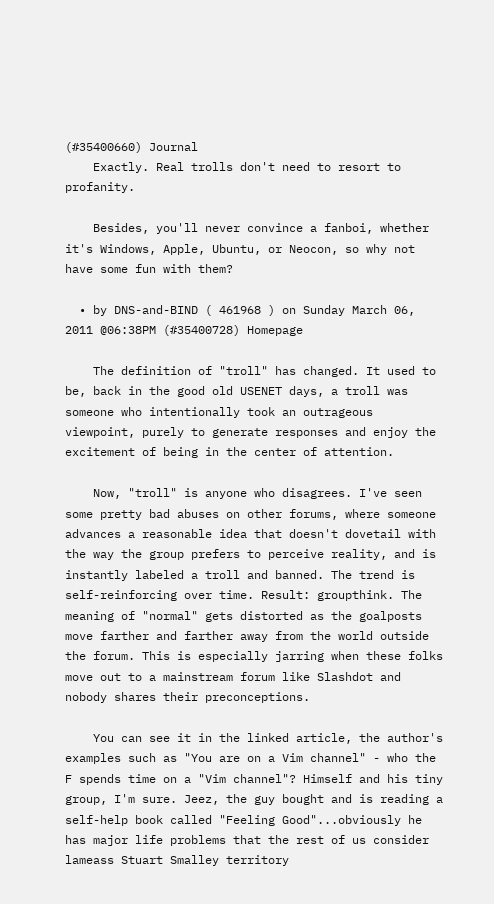(#35400660) Journal
    Exactly. Real trolls don't need to resort to profanity.

    Besides, you'll never convince a fanboi, whether it's Windows, Apple, Ubuntu, or Neocon, so why not have some fun with them?

  • by DNS-and-BIND ( 461968 ) on Sunday March 06, 2011 @06:38PM (#35400728) Homepage

    The definition of "troll" has changed. It used to be, back in the good old USENET days, a troll was someone who intentionally took an outrageous viewpoint, purely to generate responses and enjoy the excitement of being in the center of attention.

    Now, "troll" is anyone who disagrees. I've seen some pretty bad abuses on other forums, where someone advances a reasonable idea that doesn't dovetail with the way the group prefers to perceive reality, and is instantly labeled a troll and banned. The trend is self-reinforcing over time. Result: groupthink. The meaning of "normal" gets distorted as the goalposts move farther and farther away from the world outside the forum. This is especially jarring when these folks move out to a mainstream forum like Slashdot and nobody shares their preconceptions.

    You can see it in the linked article, the author's examples such as "You are on a Vim channel" - who the F spends time on a "Vim channel"? Himself and his tiny group, I'm sure. Jeez, the guy bought and is reading a self-help book called "Feeling Good"...obviously he has major life problems that the rest of us consider lameass Stuart Smalley territory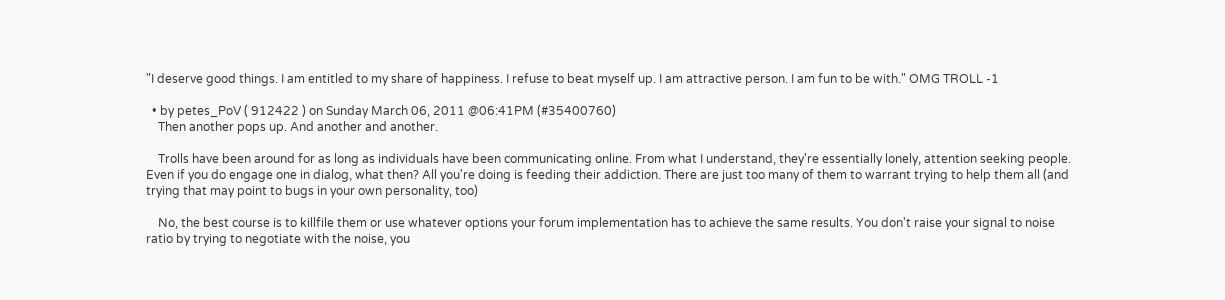"I deserve good things. I am entitled to my share of happiness. I refuse to beat myself up. I am attractive person. I am fun to be with." OMG TROLL -1

  • by petes_PoV ( 912422 ) on Sunday March 06, 2011 @06:41PM (#35400760)
    Then another pops up. And another and another.

    Trolls have been around for as long as individuals have been communicating online. From what I understand, they're essentially lonely, attention seeking people. Even if you do engage one in dialog, what then? All you're doing is feeding their addiction. There are just too many of them to warrant trying to help them all (and trying that may point to bugs in your own personality, too)

    No, the best course is to killfile them or use whatever options your forum implementation has to achieve the same results. You don't raise your signal to noise ratio by trying to negotiate with the noise, you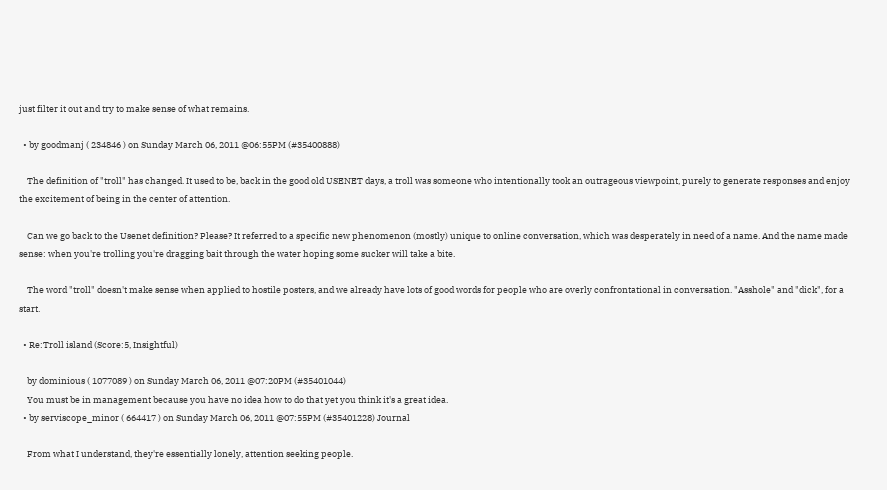just filter it out and try to make sense of what remains.

  • by goodmanj ( 234846 ) on Sunday March 06, 2011 @06:55PM (#35400888)

    The definition of "troll" has changed. It used to be, back in the good old USENET days, a troll was someone who intentionally took an outrageous viewpoint, purely to generate responses and enjoy the excitement of being in the center of attention.

    Can we go back to the Usenet definition? Please? It referred to a specific new phenomenon (mostly) unique to online conversation, which was desperately in need of a name. And the name made sense: when you're trolling you're dragging bait through the water hoping some sucker will take a bite.

    The word "troll" doesn't make sense when applied to hostile posters, and we already have lots of good words for people who are overly confrontational in conversation. "Asshole" and "dick", for a start.

  • Re:Troll island (Score:5, Insightful)

    by dominious ( 1077089 ) on Sunday March 06, 2011 @07:20PM (#35401044)
    You must be in management because you have no idea how to do that yet you think it's a great idea.
  • by serviscope_minor ( 664417 ) on Sunday March 06, 2011 @07:55PM (#35401228) Journal

    From what I understand, they're essentially lonely, attention seeking people.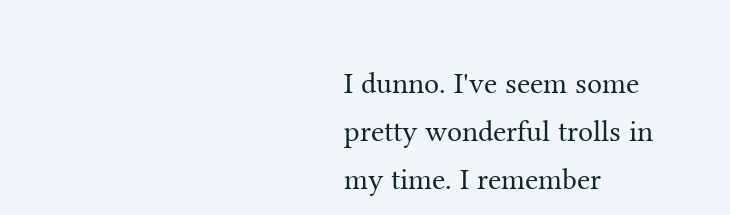I dunno. I've seem some pretty wonderful trolls in my time. I remember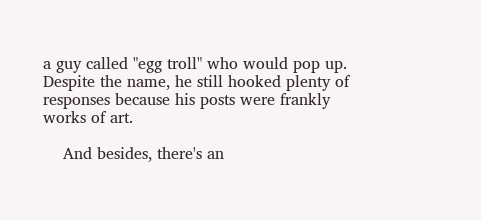a guy called "egg troll" who would pop up. Despite the name, he still hooked plenty of responses because his posts were frankly works of art.

    And besides, there's an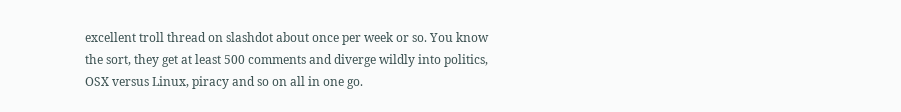excellent troll thread on slashdot about once per week or so. You know the sort, they get at least 500 comments and diverge wildly into politics, OSX versus Linux, piracy and so on all in one go.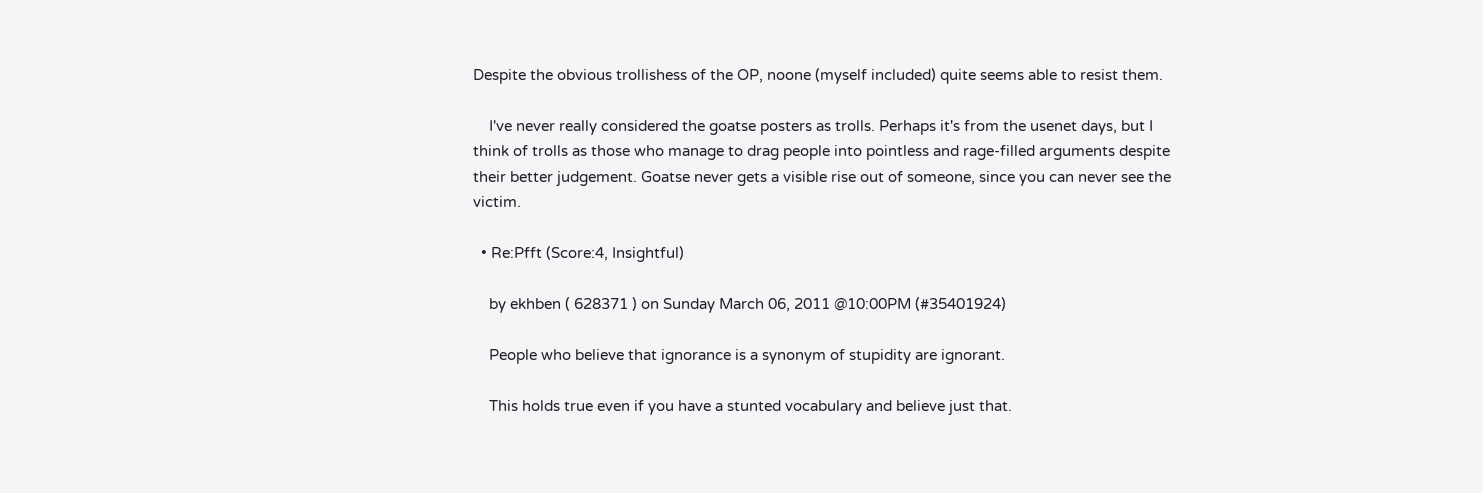Despite the obvious trollishess of the OP, noone (myself included) quite seems able to resist them.

    I've never really considered the goatse posters as trolls. Perhaps it's from the usenet days, but I think of trolls as those who manage to drag people into pointless and rage-filled arguments despite their better judgement. Goatse never gets a visible rise out of someone, since you can never see the victim.

  • Re:Pfft (Score:4, Insightful)

    by ekhben ( 628371 ) on Sunday March 06, 2011 @10:00PM (#35401924)

    People who believe that ignorance is a synonym of stupidity are ignorant.

    This holds true even if you have a stunted vocabulary and believe just that.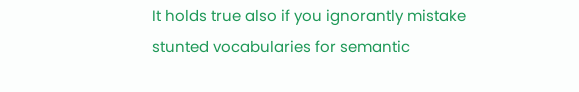It holds true also if you ignorantly mistake stunted vocabularies for semantic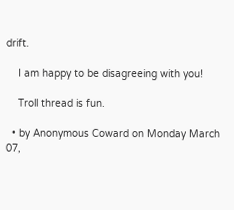drift.

    I am happy to be disagreeing with you!

    Troll thread is fun.

  • by Anonymous Coward on Monday March 07,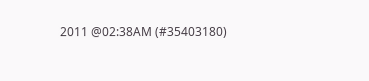2011 @02:38AM (#35403180)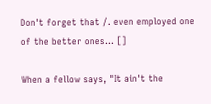Don't forget that /. even employed one of the better ones... []

When a fellow says, "It ain't the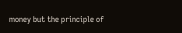money but the principle of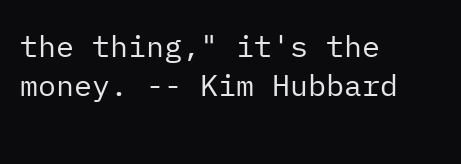the thing," it's the money. -- Kim Hubbard